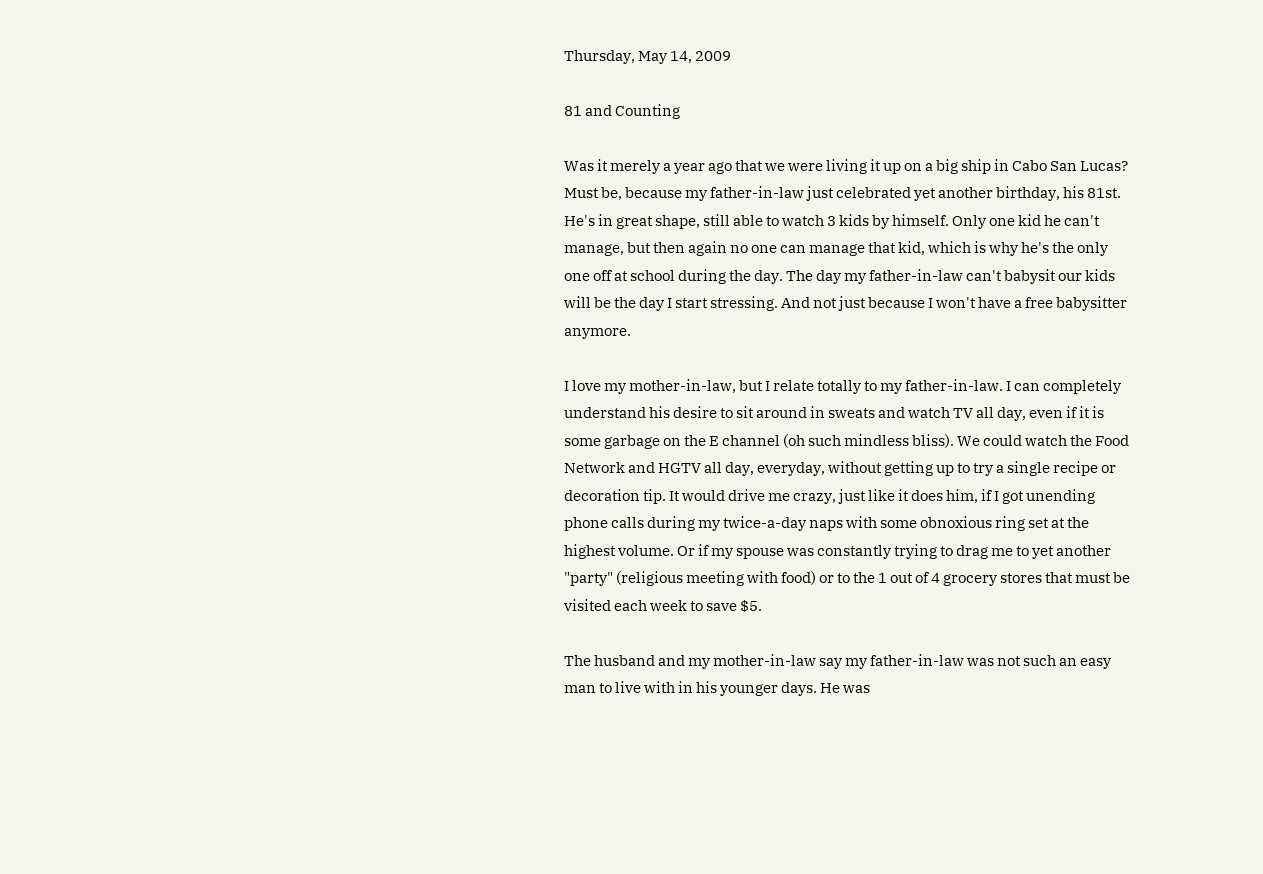Thursday, May 14, 2009

81 and Counting

Was it merely a year ago that we were living it up on a big ship in Cabo San Lucas? Must be, because my father-in-law just celebrated yet another birthday, his 81st. He's in great shape, still able to watch 3 kids by himself. Only one kid he can't manage, but then again no one can manage that kid, which is why he's the only one off at school during the day. The day my father-in-law can't babysit our kids will be the day I start stressing. And not just because I won't have a free babysitter anymore.

I love my mother-in-law, but I relate totally to my father-in-law. I can completely understand his desire to sit around in sweats and watch TV all day, even if it is some garbage on the E channel (oh such mindless bliss). We could watch the Food Network and HGTV all day, everyday, without getting up to try a single recipe or decoration tip. It would drive me crazy, just like it does him, if I got unending phone calls during my twice-a-day naps with some obnoxious ring set at the highest volume. Or if my spouse was constantly trying to drag me to yet another "party" (religious meeting with food) or to the 1 out of 4 grocery stores that must be visited each week to save $5.

The husband and my mother-in-law say my father-in-law was not such an easy man to live with in his younger days. He was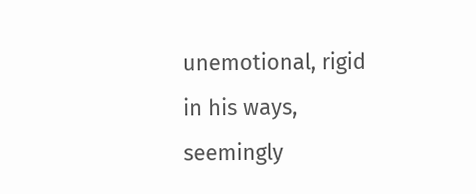unemotional, rigid in his ways, seemingly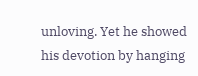unloving. Yet he showed his devotion by hanging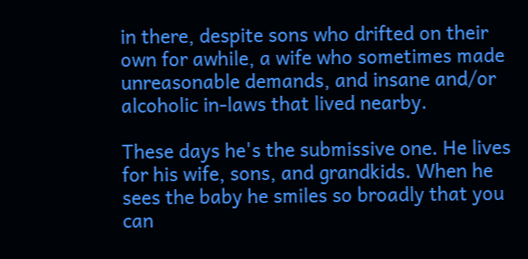in there, despite sons who drifted on their own for awhile, a wife who sometimes made unreasonable demands, and insane and/or alcoholic in-laws that lived nearby.

These days he's the submissive one. He lives for his wife, sons, and grandkids. When he sees the baby he smiles so broadly that you can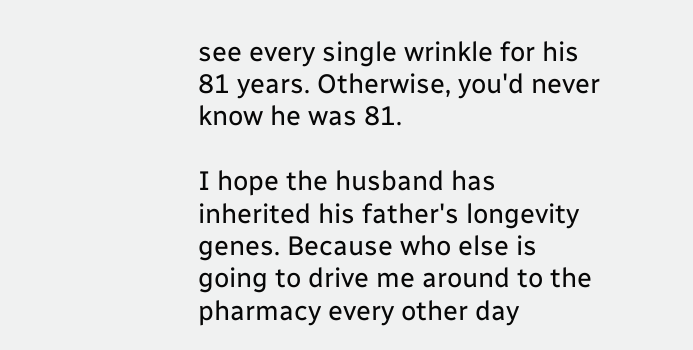see every single wrinkle for his 81 years. Otherwise, you'd never know he was 81.

I hope the husband has inherited his father's longevity genes. Because who else is going to drive me around to the pharmacy every other day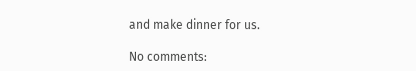and make dinner for us.

No comments: